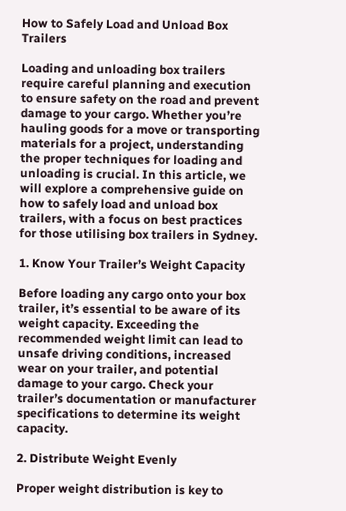How to Safely Load and Unload Box Trailers

Loading and unloading box trailers require careful planning and execution to ensure safety on the road and prevent damage to your cargo. Whether you’re hauling goods for a move or transporting materials for a project, understanding the proper techniques for loading and unloading is crucial. In this article, we will explore a comprehensive guide on how to safely load and unload box trailers, with a focus on best practices for those utilising box trailers in Sydney.

1. Know Your Trailer’s Weight Capacity

Before loading any cargo onto your box trailer, it’s essential to be aware of its weight capacity. Exceeding the recommended weight limit can lead to unsafe driving conditions, increased wear on your trailer, and potential damage to your cargo. Check your trailer’s documentation or manufacturer specifications to determine its weight capacity.

2. Distribute Weight Evenly

Proper weight distribution is key to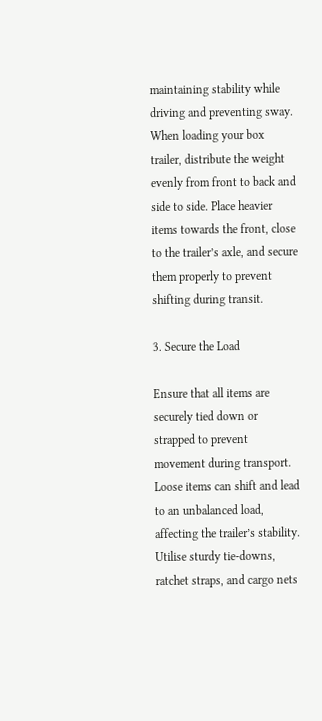maintaining stability while driving and preventing sway. When loading your box trailer, distribute the weight evenly from front to back and side to side. Place heavier items towards the front, close to the trailer’s axle, and secure them properly to prevent shifting during transit.

3. Secure the Load

Ensure that all items are securely tied down or strapped to prevent movement during transport. Loose items can shift and lead to an unbalanced load, affecting the trailer’s stability. Utilise sturdy tie-downs, ratchet straps, and cargo nets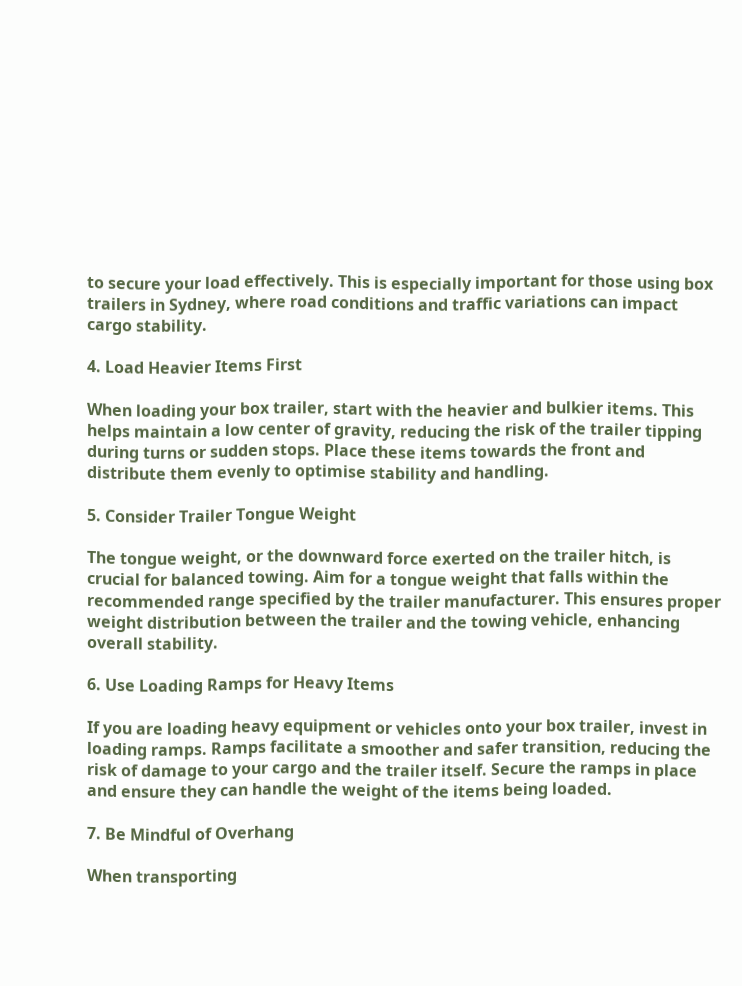to secure your load effectively. This is especially important for those using box trailers in Sydney, where road conditions and traffic variations can impact cargo stability.

4. Load Heavier Items First

When loading your box trailer, start with the heavier and bulkier items. This helps maintain a low center of gravity, reducing the risk of the trailer tipping during turns or sudden stops. Place these items towards the front and distribute them evenly to optimise stability and handling.

5. Consider Trailer Tongue Weight

The tongue weight, or the downward force exerted on the trailer hitch, is crucial for balanced towing. Aim for a tongue weight that falls within the recommended range specified by the trailer manufacturer. This ensures proper weight distribution between the trailer and the towing vehicle, enhancing overall stability.

6. Use Loading Ramps for Heavy Items

If you are loading heavy equipment or vehicles onto your box trailer, invest in loading ramps. Ramps facilitate a smoother and safer transition, reducing the risk of damage to your cargo and the trailer itself. Secure the ramps in place and ensure they can handle the weight of the items being loaded.

7. Be Mindful of Overhang

When transporting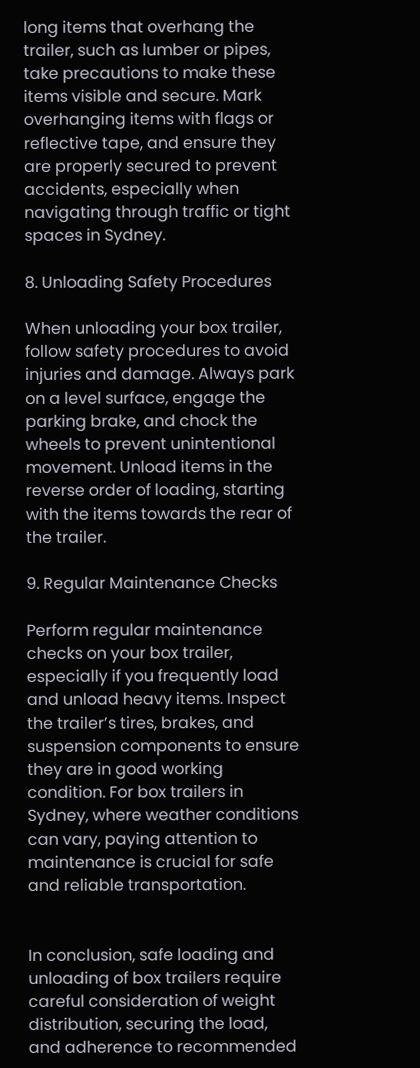long items that overhang the trailer, such as lumber or pipes, take precautions to make these items visible and secure. Mark overhanging items with flags or reflective tape, and ensure they are properly secured to prevent accidents, especially when navigating through traffic or tight spaces in Sydney.

8. Unloading Safety Procedures

When unloading your box trailer, follow safety procedures to avoid injuries and damage. Always park on a level surface, engage the parking brake, and chock the wheels to prevent unintentional movement. Unload items in the reverse order of loading, starting with the items towards the rear of the trailer.

9. Regular Maintenance Checks

Perform regular maintenance checks on your box trailer, especially if you frequently load and unload heavy items. Inspect the trailer’s tires, brakes, and suspension components to ensure they are in good working condition. For box trailers in Sydney, where weather conditions can vary, paying attention to maintenance is crucial for safe and reliable transportation.


In conclusion, safe loading and unloading of box trailers require careful consideration of weight distribution, securing the load, and adherence to recommended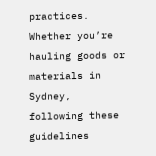practices. Whether you’re hauling goods or materials in Sydney, following these guidelines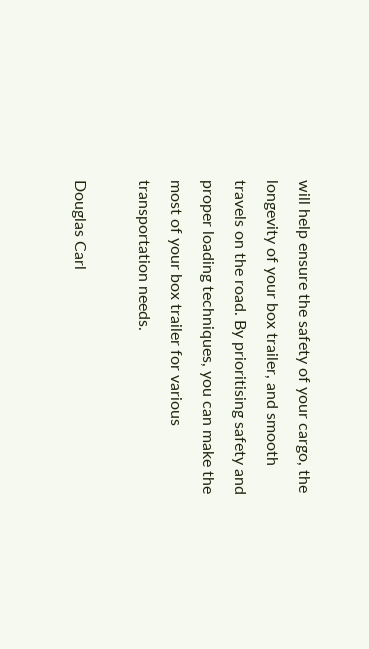will help ensure the safety of your cargo, the longevity of your box trailer, and smooth travels on the road. By prioritising safety and proper loading techniques, you can make the most of your box trailer for various transportation needs.

Douglas Carl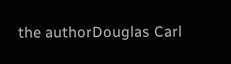the authorDouglas Carl